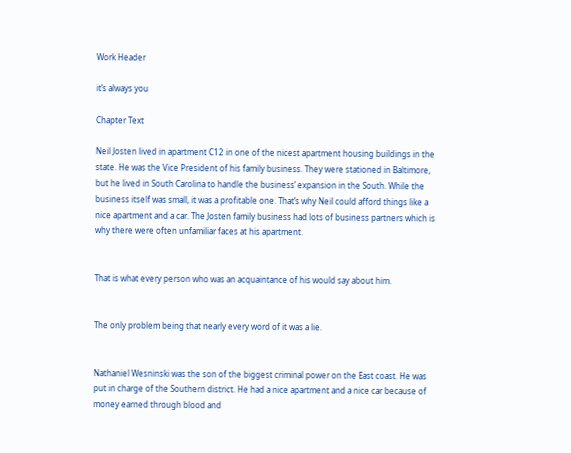Work Header

it’s always you

Chapter Text

Neil Josten lived in apartment C12 in one of the nicest apartment housing buildings in the state. He was the Vice President of his family business. They were stationed in Baltimore, but he lived in South Carolina to handle the business’ expansion in the South. While the business itself was small, it was a profitable one. That’s why Neil could afford things like a nice apartment and a car. The Josten family business had lots of business partners which is why there were often unfamiliar faces at his apartment.


That is what every person who was an acquaintance of his would say about him.


The only problem being that nearly every word of it was a lie.


Nathaniel Wesninski was the son of the biggest criminal power on the East coast. He was put in charge of the Southern district. He had a nice apartment and a nice car because of money earned through blood and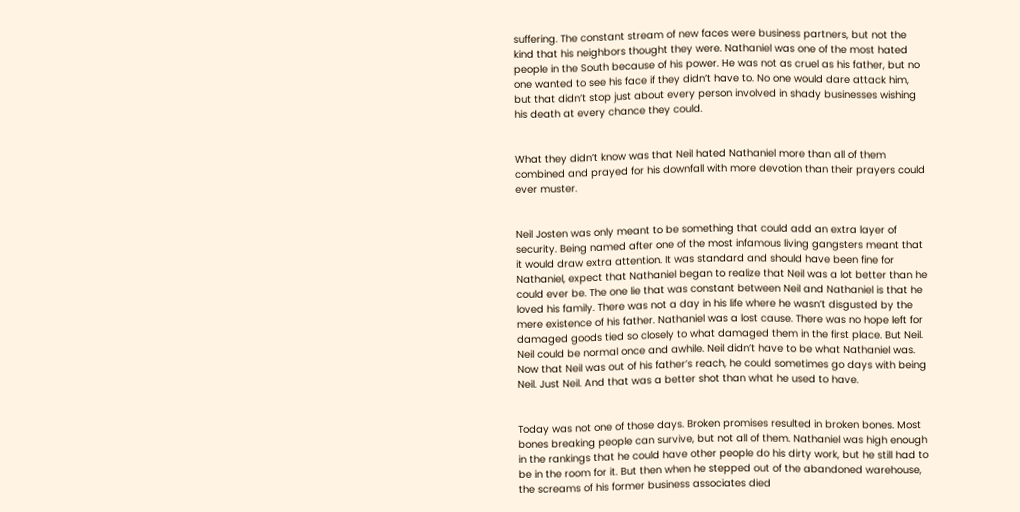suffering. The constant stream of new faces were business partners, but not the kind that his neighbors thought they were. Nathaniel was one of the most hated people in the South because of his power. He was not as cruel as his father, but no one wanted to see his face if they didn’t have to. No one would dare attack him, but that didn’t stop just about every person involved in shady businesses wishing his death at every chance they could.


What they didn’t know was that Neil hated Nathaniel more than all of them combined and prayed for his downfall with more devotion than their prayers could ever muster.


Neil Josten was only meant to be something that could add an extra layer of security. Being named after one of the most infamous living gangsters meant that it would draw extra attention. It was standard and should have been fine for Nathaniel, expect that Nathaniel began to realize that Neil was a lot better than he could ever be. The one lie that was constant between Neil and Nathaniel is that he loved his family. There was not a day in his life where he wasn’t disgusted by the mere existence of his father. Nathaniel was a lost cause. There was no hope left for damaged goods tied so closely to what damaged them in the first place. But Neil. Neil could be normal once and awhile. Neil didn’t have to be what Nathaniel was. Now that Neil was out of his father’s reach, he could sometimes go days with being Neil. Just Neil. And that was a better shot than what he used to have.


Today was not one of those days. Broken promises resulted in broken bones. Most bones breaking people can survive, but not all of them. Nathaniel was high enough in the rankings that he could have other people do his dirty work, but he still had to be in the room for it. But then when he stepped out of the abandoned warehouse, the screams of his former business associates died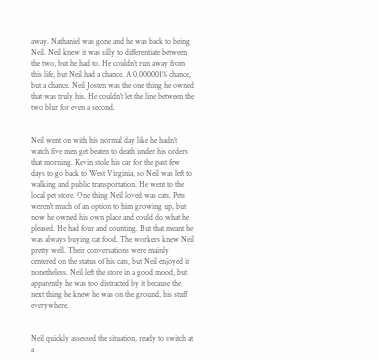away. Nathaniel was gone and he was back to being Neil. Neil knew it was silly to differentiate between the two, but he had to. He couldn’t run away from this life, but Neil had a chance. A 0.000001% chance, but a chance. Neil Josten was the one thing he owned that was truly his. He couldn’t let the line between the two blur for even a second.


Neil went on with his normal day like he hadn’t watch five men get beaten to death under his orders that morning. Kevin stole his car for the past few days to go back to West Virginia, so Neil was left to walking and public transportation. He went to the local pet store. One thing Neil loved was cats. Pets weren’t much of an option to him growing up, but now he owned his own place and could do what he pleased. He had four and counting. But that meant he was always buying cat food. The workers knew Neil pretty well. Their conversations were mainly centered on the status of his cats, but Neil enjoyed it nonetheless. Neil left the store in a good mood, but apparently he was too distracted by it because the next thing he knew he was on the ground, his stuff everywhere.


Neil quickly assessed the situation, ready to switch at a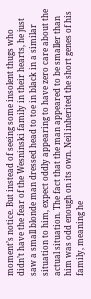moment’s notice. But instead of seeing some insolent thugs who didn’t have the fear of the Wesninski family in their hearts, he just saw a small blonde man dressed head to toe in black in a similar situation to him, expect oddly appearing to have zero care about the actual situation. The fact that the man appeared to be smaller than him was odd enough on its own. Neil inherited the short genes of his family, meaning he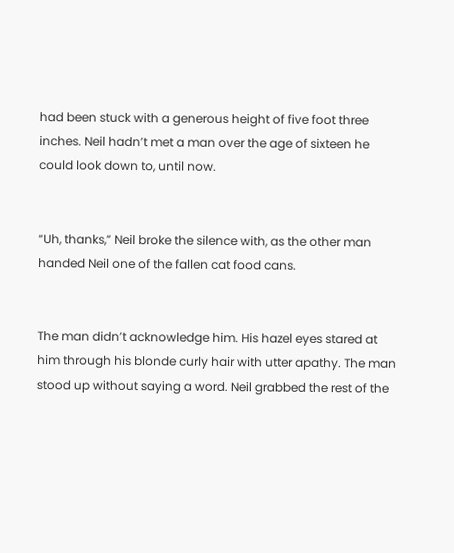had been stuck with a generous height of five foot three inches. Neil hadn’t met a man over the age of sixteen he could look down to, until now.


“Uh, thanks,” Neil broke the silence with, as the other man handed Neil one of the fallen cat food cans.


The man didn’t acknowledge him. His hazel eyes stared at him through his blonde curly hair with utter apathy. The man stood up without saying a word. Neil grabbed the rest of the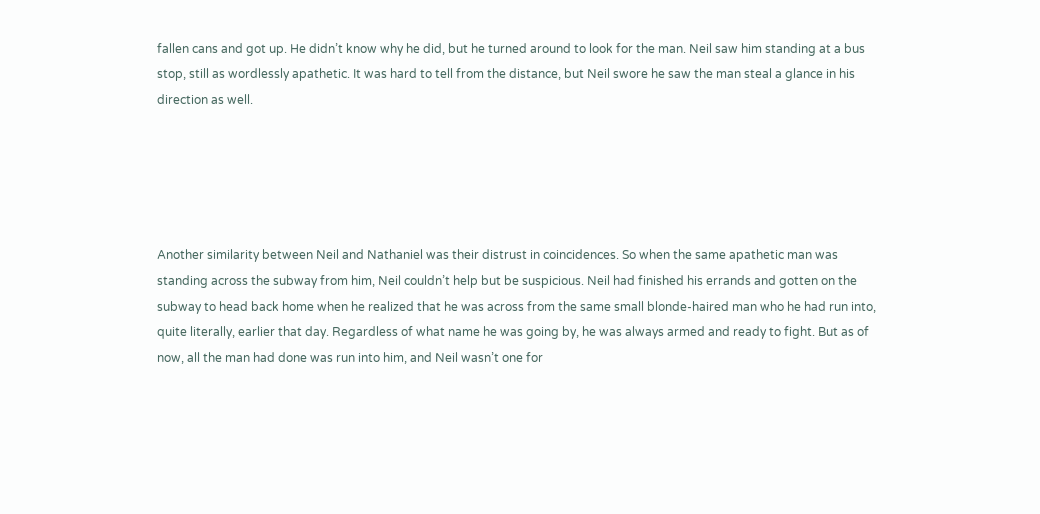fallen cans and got up. He didn’t know why he did, but he turned around to look for the man. Neil saw him standing at a bus stop, still as wordlessly apathetic. It was hard to tell from the distance, but Neil swore he saw the man steal a glance in his direction as well.





Another similarity between Neil and Nathaniel was their distrust in coincidences. So when the same apathetic man was standing across the subway from him, Neil couldn’t help but be suspicious. Neil had finished his errands and gotten on the subway to head back home when he realized that he was across from the same small blonde-haired man who he had run into, quite literally, earlier that day. Regardless of what name he was going by, he was always armed and ready to fight. But as of now, all the man had done was run into him, and Neil wasn’t one for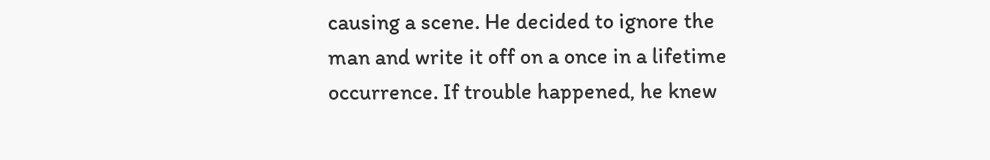causing a scene. He decided to ignore the man and write it off on a once in a lifetime occurrence. If trouble happened, he knew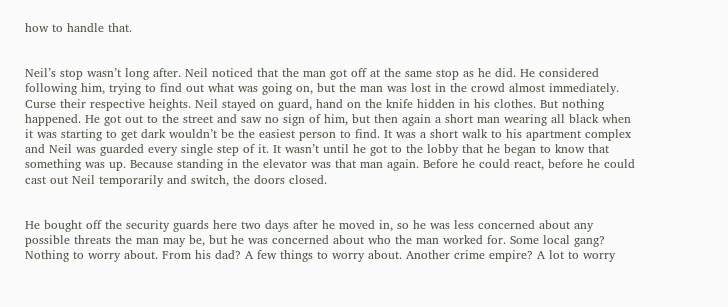how to handle that.


Neil’s stop wasn’t long after. Neil noticed that the man got off at the same stop as he did. He considered following him, trying to find out what was going on, but the man was lost in the crowd almost immediately. Curse their respective heights. Neil stayed on guard, hand on the knife hidden in his clothes. But nothing happened. He got out to the street and saw no sign of him, but then again a short man wearing all black when it was starting to get dark wouldn’t be the easiest person to find. It was a short walk to his apartment complex and Neil was guarded every single step of it. It wasn’t until he got to the lobby that he began to know that something was up. Because standing in the elevator was that man again. Before he could react, before he could cast out Neil temporarily and switch, the doors closed.


He bought off the security guards here two days after he moved in, so he was less concerned about any possible threats the man may be, but he was concerned about who the man worked for. Some local gang? Nothing to worry about. From his dad? A few things to worry about. Another crime empire? A lot to worry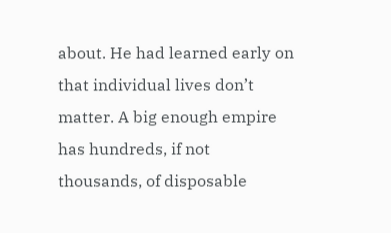about. He had learned early on that individual lives don’t matter. A big enough empire has hundreds, if not thousands, of disposable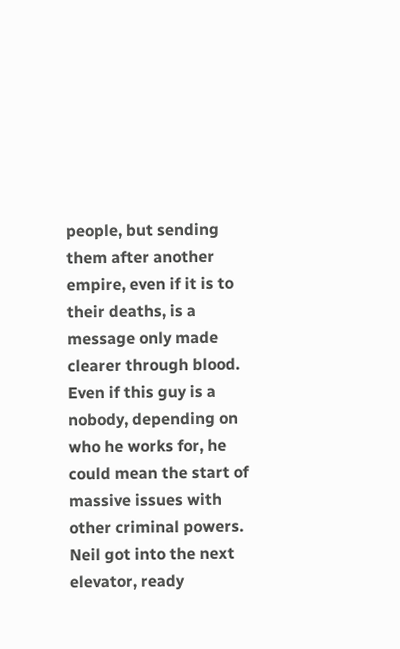people, but sending them after another empire, even if it is to their deaths, is a message only made clearer through blood. Even if this guy is a nobody, depending on who he works for, he could mean the start of massive issues with other criminal powers. Neil got into the next elevator, ready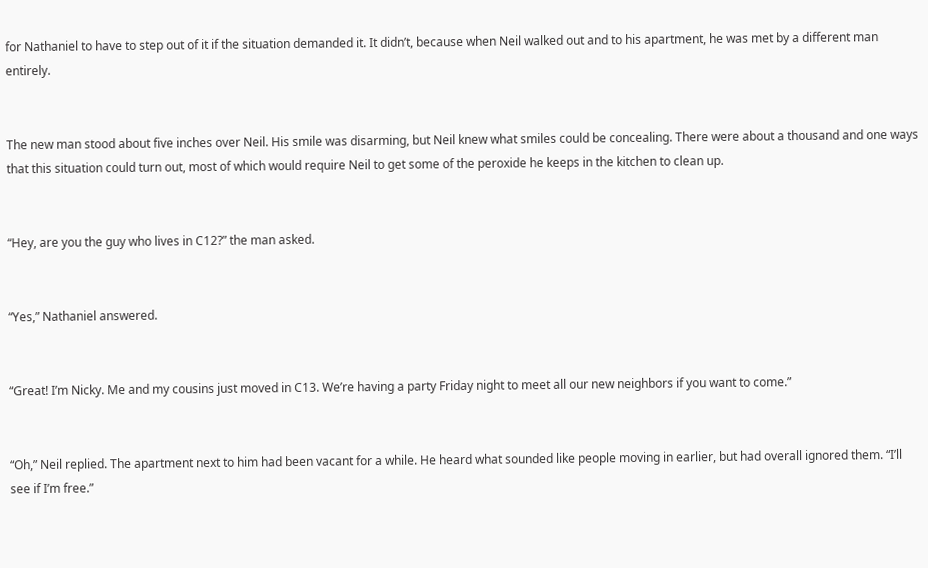for Nathaniel to have to step out of it if the situation demanded it. It didn’t, because when Neil walked out and to his apartment, he was met by a different man entirely.


The new man stood about five inches over Neil. His smile was disarming, but Neil knew what smiles could be concealing. There were about a thousand and one ways that this situation could turn out, most of which would require Neil to get some of the peroxide he keeps in the kitchen to clean up.


“Hey, are you the guy who lives in C12?” the man asked.


“Yes,” Nathaniel answered.


“Great! I’m Nicky. Me and my cousins just moved in C13. We’re having a party Friday night to meet all our new neighbors if you want to come.”


“Oh,” Neil replied. The apartment next to him had been vacant for a while. He heard what sounded like people moving in earlier, but had overall ignored them. “I’ll see if I’m free.”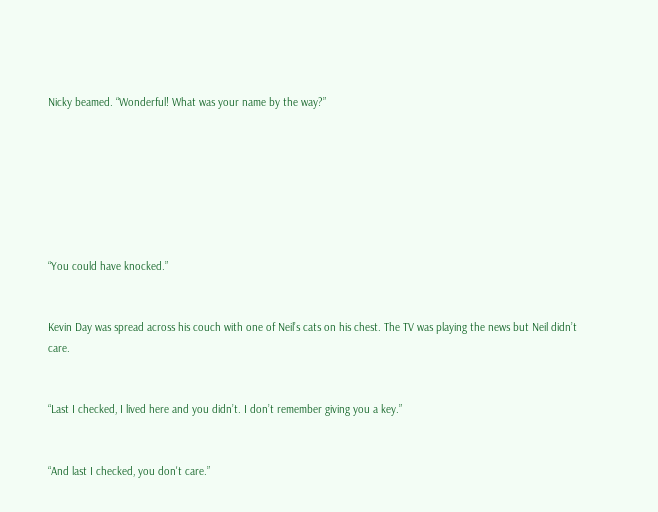Nicky beamed. “Wonderful! What was your name by the way?”







“You could have knocked.”


Kevin Day was spread across his couch with one of Neil’s cats on his chest. The TV was playing the news but Neil didn’t care.


“Last I checked, I lived here and you didn’t. I don’t remember giving you a key.”


“And last I checked, you don't care.”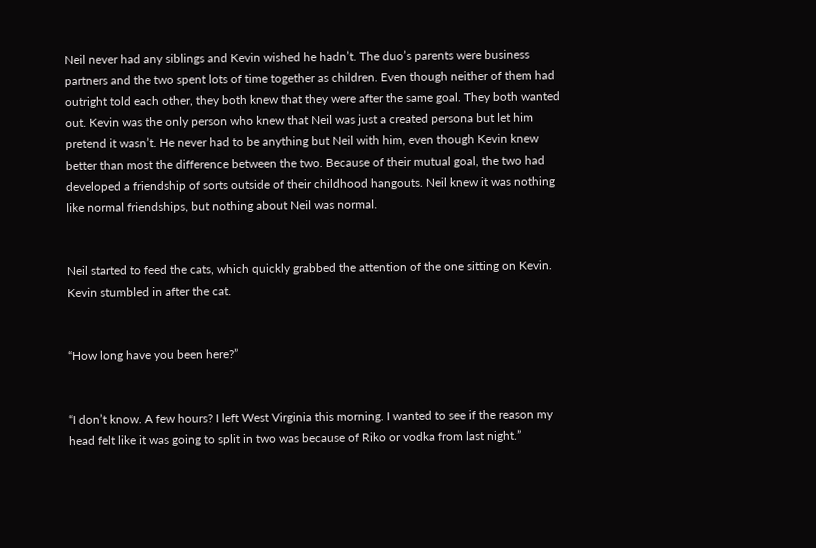Neil never had any siblings and Kevin wished he hadn’t. The duo’s parents were business partners and the two spent lots of time together as children. Even though neither of them had outright told each other, they both knew that they were after the same goal. They both wanted out. Kevin was the only person who knew that Neil was just a created persona but let him pretend it wasn’t. He never had to be anything but Neil with him, even though Kevin knew better than most the difference between the two. Because of their mutual goal, the two had developed a friendship of sorts outside of their childhood hangouts. Neil knew it was nothing like normal friendships, but nothing about Neil was normal.


Neil started to feed the cats, which quickly grabbed the attention of the one sitting on Kevin. Kevin stumbled in after the cat.


“How long have you been here?”


“I don’t know. A few hours? I left West Virginia this morning. I wanted to see if the reason my head felt like it was going to split in two was because of Riko or vodka from last night.”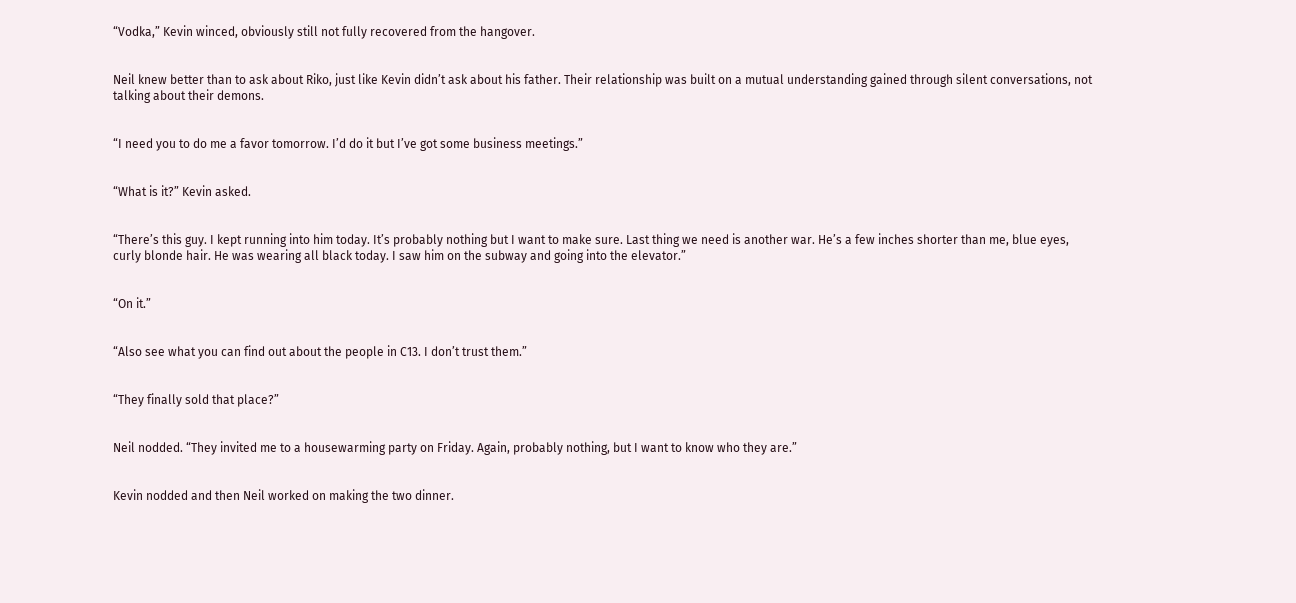“Vodka,” Kevin winced, obviously still not fully recovered from the hangover.


Neil knew better than to ask about Riko, just like Kevin didn’t ask about his father. Their relationship was built on a mutual understanding gained through silent conversations, not talking about their demons.


“I need you to do me a favor tomorrow. I’d do it but I’ve got some business meetings.”


“What is it?” Kevin asked.


“There’s this guy. I kept running into him today. It’s probably nothing but I want to make sure. Last thing we need is another war. He’s a few inches shorter than me, blue eyes, curly blonde hair. He was wearing all black today. I saw him on the subway and going into the elevator.”


“On it.”


“Also see what you can find out about the people in C13. I don’t trust them.”


“They finally sold that place?”


Neil nodded. “They invited me to a housewarming party on Friday. Again, probably nothing, but I want to know who they are.”


Kevin nodded and then Neil worked on making the two dinner.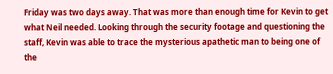Friday was two days away. That was more than enough time for Kevin to get what Neil needed. Looking through the security footage and questioning the staff, Kevin was able to trace the mysterious apathetic man to being one of the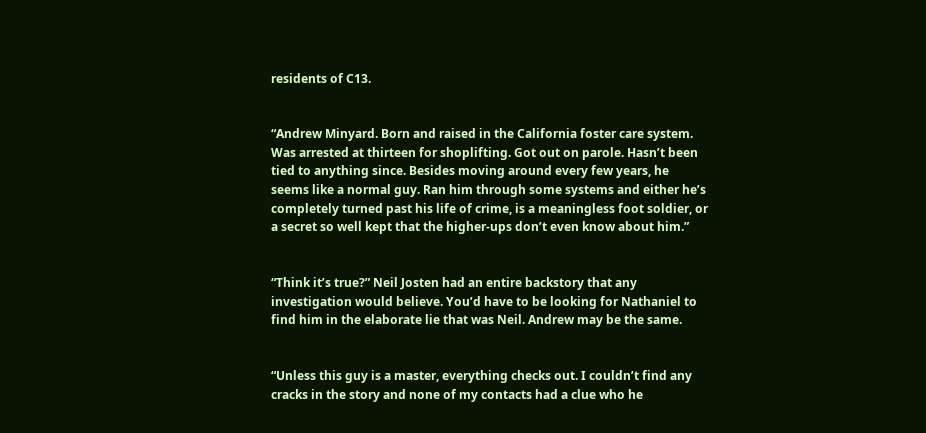residents of C13.


“Andrew Minyard. Born and raised in the California foster care system. Was arrested at thirteen for shoplifting. Got out on parole. Hasn’t been tied to anything since. Besides moving around every few years, he seems like a normal guy. Ran him through some systems and either he’s completely turned past his life of crime, is a meaningless foot soldier, or a secret so well kept that the higher-ups don’t even know about him.”


“Think it’s true?” Neil Josten had an entire backstory that any investigation would believe. You’d have to be looking for Nathaniel to find him in the elaborate lie that was Neil. Andrew may be the same.


“Unless this guy is a master, everything checks out. I couldn’t find any cracks in the story and none of my contacts had a clue who he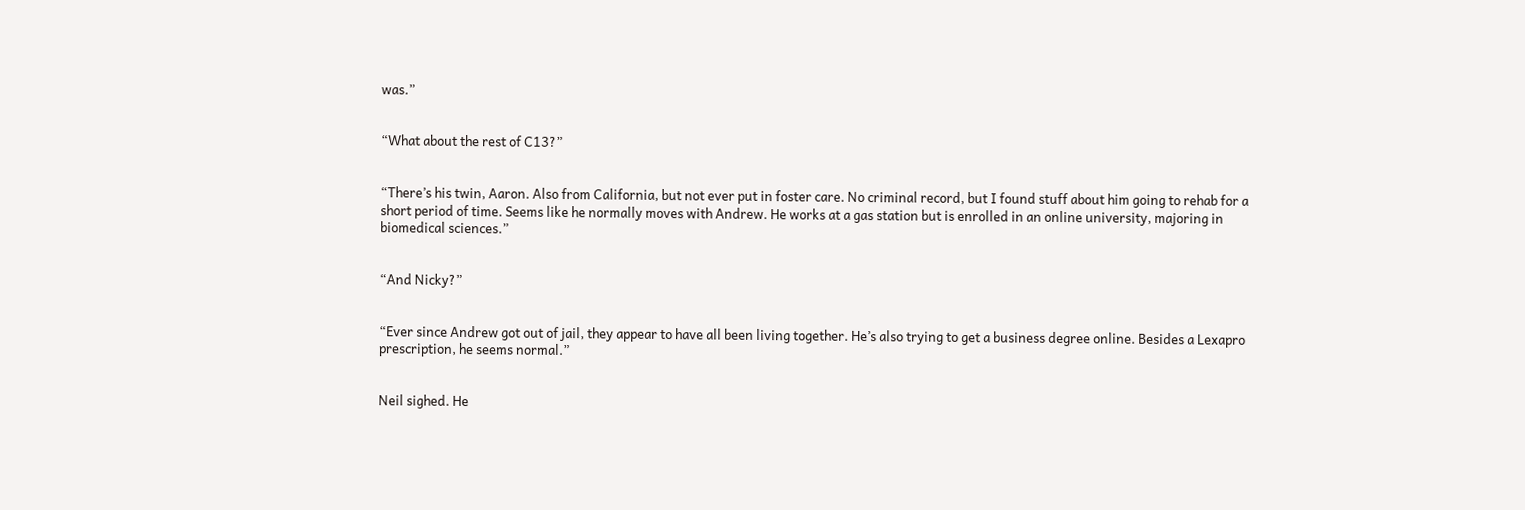was.”


“What about the rest of C13?”


“There’s his twin, Aaron. Also from California, but not ever put in foster care. No criminal record, but I found stuff about him going to rehab for a short period of time. Seems like he normally moves with Andrew. He works at a gas station but is enrolled in an online university, majoring in biomedical sciences.”


“And Nicky?”


“Ever since Andrew got out of jail, they appear to have all been living together. He’s also trying to get a business degree online. Besides a Lexapro prescription, he seems normal.”


Neil sighed. He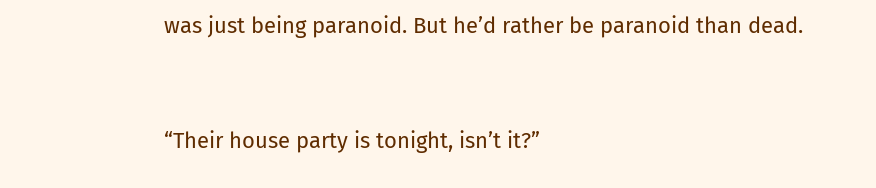was just being paranoid. But he’d rather be paranoid than dead.


“Their house party is tonight, isn’t it?”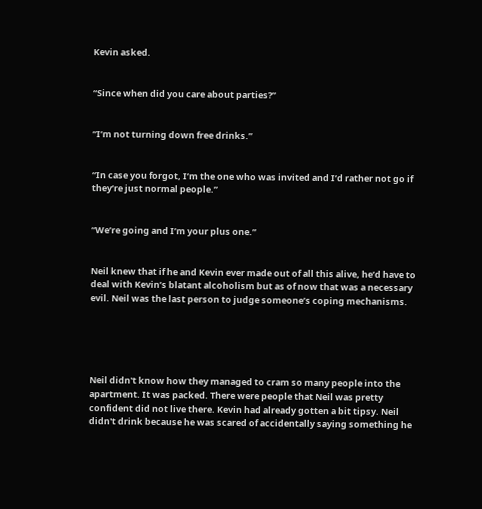Kevin asked.


“Since when did you care about parties?”


“I’m not turning down free drinks.”


“In case you forgot, I’m the one who was invited and I’d rather not go if they’re just normal people.”


“We’re going and I’m your plus one.”


Neil knew that if he and Kevin ever made out of all this alive, he’d have to deal with Kevin’s blatant alcoholism but as of now that was a necessary evil. Neil was the last person to judge someone’s coping mechanisms.





Neil didn't know how they managed to cram so many people into the apartment. It was packed. There were people that Neil was pretty confident did not live there. Kevin had already gotten a bit tipsy. Neil didn't drink because he was scared of accidentally saying something he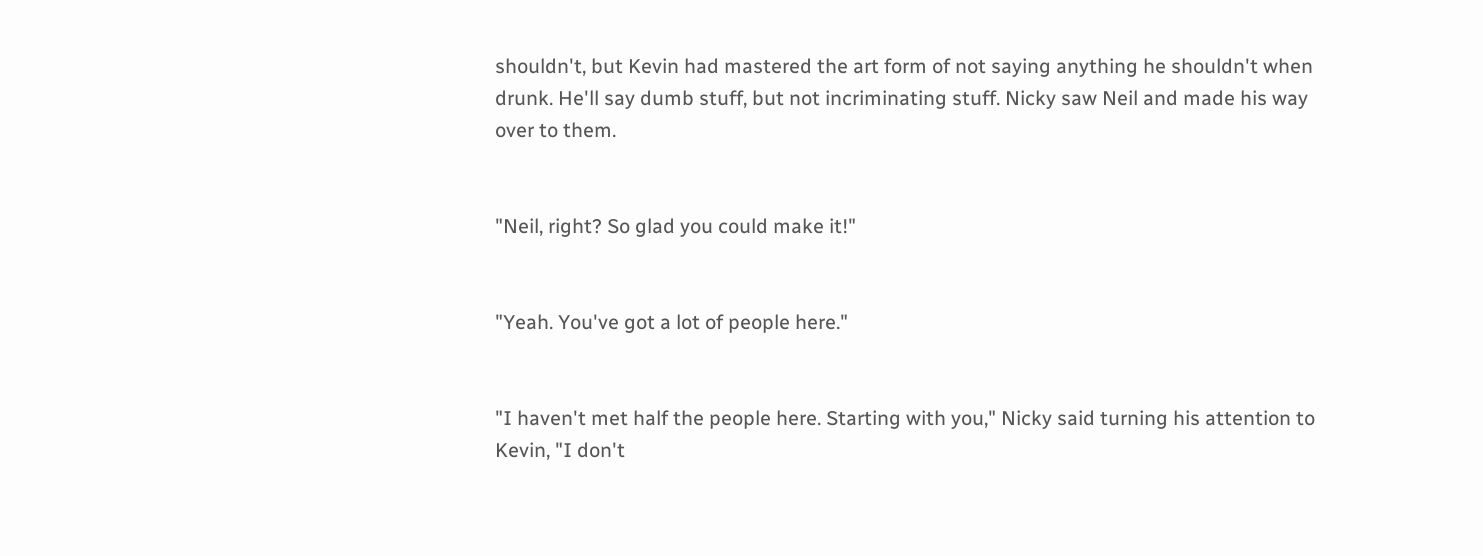shouldn't, but Kevin had mastered the art form of not saying anything he shouldn't when drunk. He'll say dumb stuff, but not incriminating stuff. Nicky saw Neil and made his way over to them.


"Neil, right? So glad you could make it!"


"Yeah. You've got a lot of people here."


"I haven't met half the people here. Starting with you," Nicky said turning his attention to Kevin, "I don't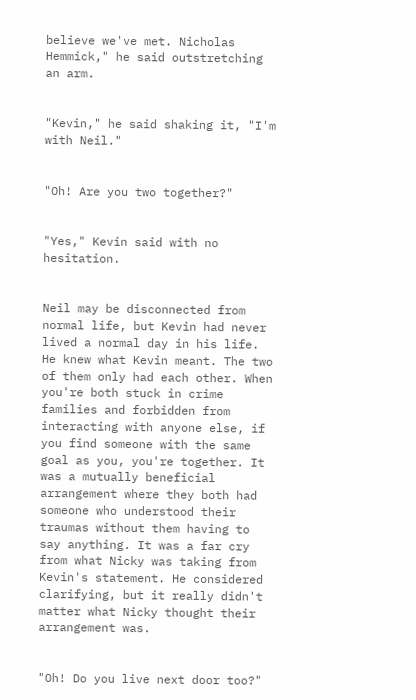believe we've met. Nicholas Hemmick," he said outstretching an arm.


"Kevin," he said shaking it, "I'm with Neil."


"Oh! Are you two together?"


"Yes," Kevin said with no hesitation.


Neil may be disconnected from normal life, but Kevin had never lived a normal day in his life. He knew what Kevin meant. The two of them only had each other. When you're both stuck in crime families and forbidden from interacting with anyone else, if you find someone with the same goal as you, you're together. It was a mutually beneficial arrangement where they both had someone who understood their traumas without them having to say anything. It was a far cry from what Nicky was taking from Kevin's statement. He considered clarifying, but it really didn't matter what Nicky thought their arrangement was.


"Oh! Do you live next door too?"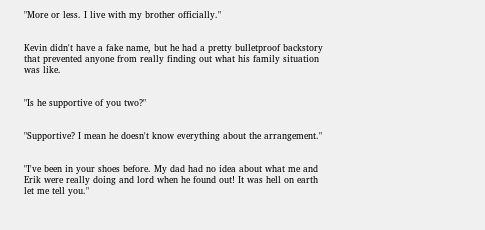"More or less. I live with my brother officially."


Kevin didn't have a fake name, but he had a pretty bulletproof backstory that prevented anyone from really finding out what his family situation was like.


"Is he supportive of you two?"


"Supportive? I mean he doesn't know everything about the arrangement."


"I've been in your shoes before. My dad had no idea about what me and Erik were really doing and lord when he found out! It was hell on earth let me tell you."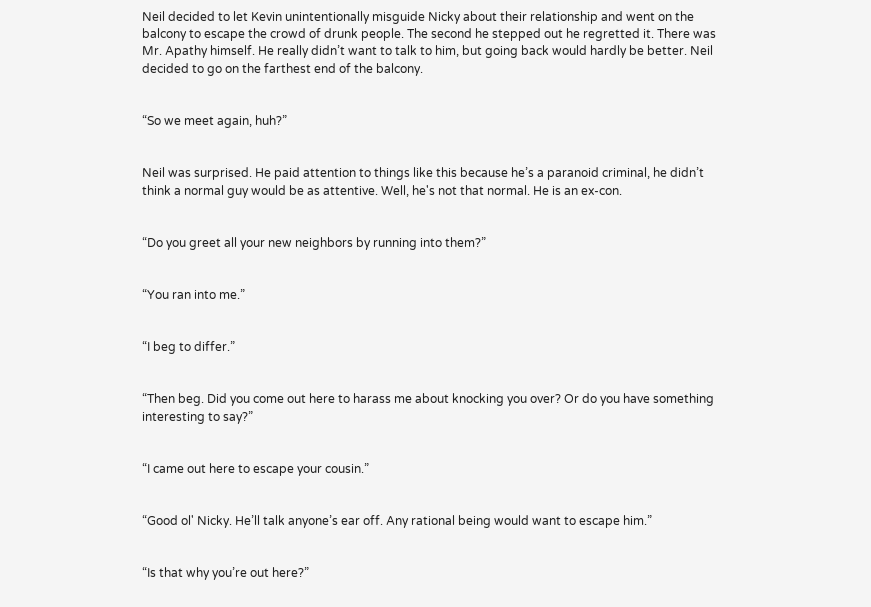Neil decided to let Kevin unintentionally misguide Nicky about their relationship and went on the balcony to escape the crowd of drunk people. The second he stepped out he regretted it. There was Mr. Apathy himself. He really didn’t want to talk to him, but going back would hardly be better. Neil decided to go on the farthest end of the balcony.


“So we meet again, huh?”


Neil was surprised. He paid attention to things like this because he’s a paranoid criminal, he didn’t think a normal guy would be as attentive. Well, he's not that normal. He is an ex-con.


“Do you greet all your new neighbors by running into them?”


“You ran into me.”


“I beg to differ.”


“Then beg. Did you come out here to harass me about knocking you over? Or do you have something interesting to say?”


“I came out here to escape your cousin.”


“Good ol' Nicky. He’ll talk anyone’s ear off. Any rational being would want to escape him.”


“Is that why you’re out here?”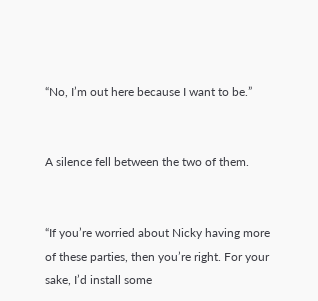“No, I’m out here because I want to be.”


A silence fell between the two of them.


“If you’re worried about Nicky having more of these parties, then you’re right. For your sake, I’d install some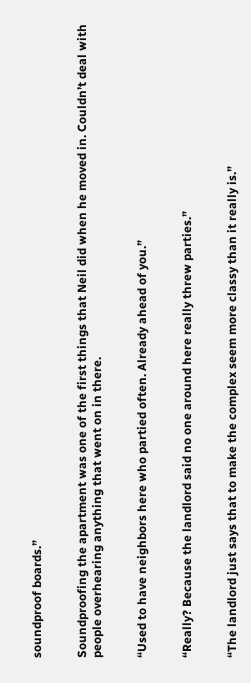soundproof boards.”


Soundproofing the apartment was one of the first things that Neil did when he moved in. Couldn’t deal with people overhearing anything that went on in there.


“Used to have neighbors here who partied often. Already ahead of you.”


“Really? Because the landlord said no one around here really threw parties.”


“The landlord just says that to make the complex seem more classy than it really is.”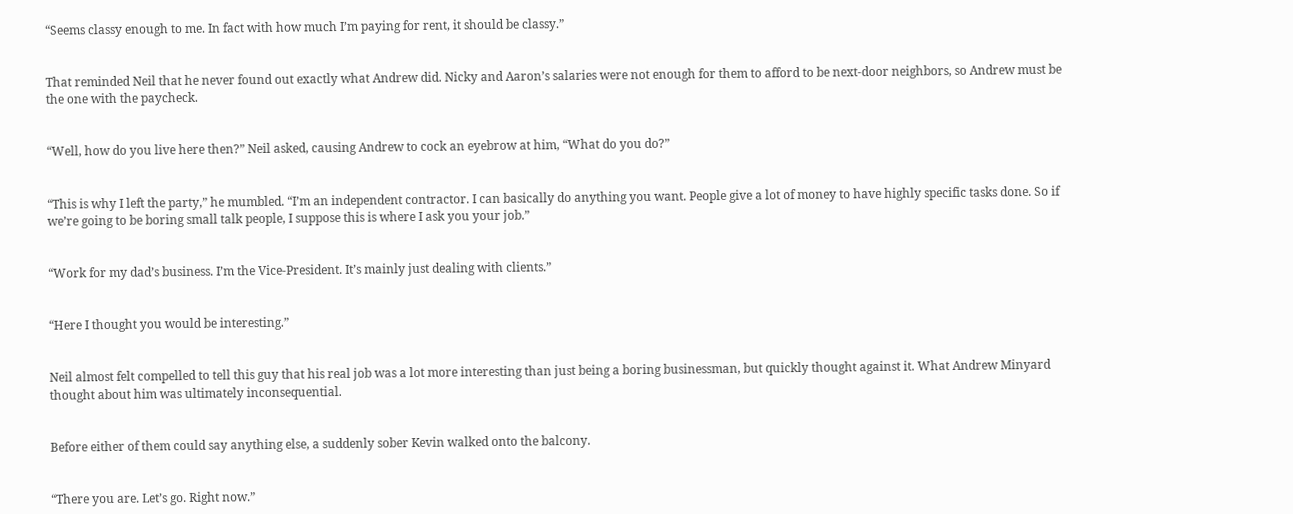“Seems classy enough to me. In fact with how much I’m paying for rent, it should be classy.”


That reminded Neil that he never found out exactly what Andrew did. Nicky and Aaron’s salaries were not enough for them to afford to be next-door neighbors, so Andrew must be the one with the paycheck.


“Well, how do you live here then?” Neil asked, causing Andrew to cock an eyebrow at him, “What do you do?”


“This is why I left the party,” he mumbled. “I’m an independent contractor. I can basically do anything you want. People give a lot of money to have highly specific tasks done. So if we’re going to be boring small talk people, I suppose this is where I ask you your job.”


“Work for my dad’s business. I’m the Vice-President. It’s mainly just dealing with clients.”


“Here I thought you would be interesting.”


Neil almost felt compelled to tell this guy that his real job was a lot more interesting than just being a boring businessman, but quickly thought against it. What Andrew Minyard thought about him was ultimately inconsequential.


Before either of them could say anything else, a suddenly sober Kevin walked onto the balcony.


“There you are. Let’s go. Right now.”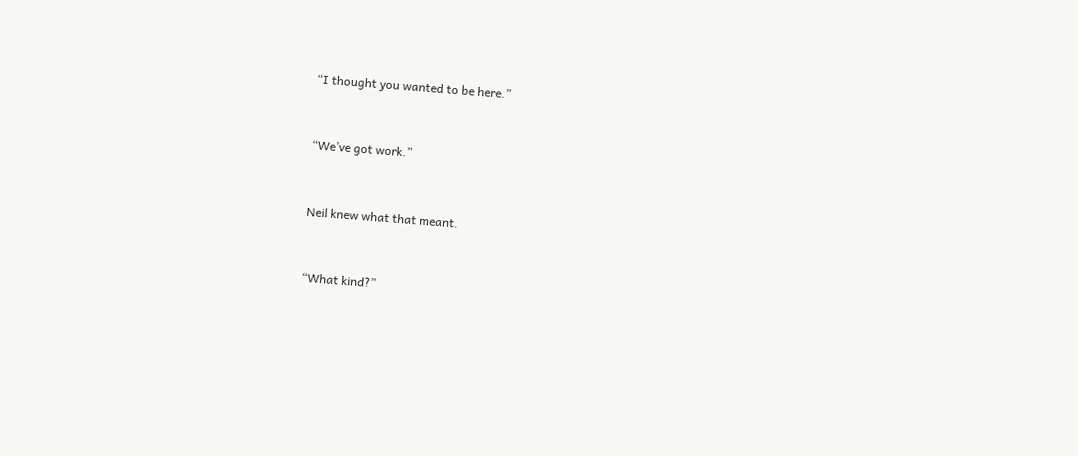“I thought you wanted to be here.”


“We’ve got work.”


Neil knew what that meant.


“What kind?”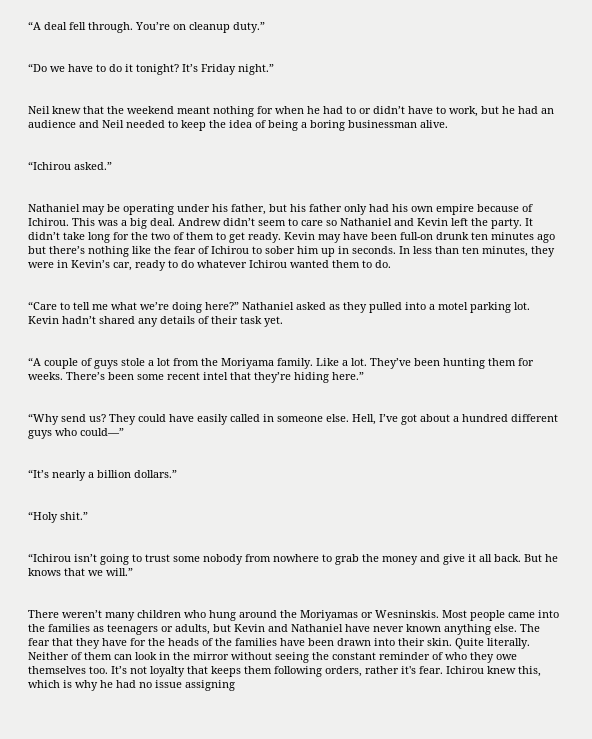“A deal fell through. You’re on cleanup duty.”


“Do we have to do it tonight? It’s Friday night.”


Neil knew that the weekend meant nothing for when he had to or didn’t have to work, but he had an audience and Neil needed to keep the idea of being a boring businessman alive.


“Ichirou asked.”


Nathaniel may be operating under his father, but his father only had his own empire because of Ichirou. This was a big deal. Andrew didn’t seem to care so Nathaniel and Kevin left the party. It didn’t take long for the two of them to get ready. Kevin may have been full-on drunk ten minutes ago but there’s nothing like the fear of Ichirou to sober him up in seconds. In less than ten minutes, they were in Kevin’s car, ready to do whatever Ichirou wanted them to do.


“Care to tell me what we’re doing here?” Nathaniel asked as they pulled into a motel parking lot. Kevin hadn’t shared any details of their task yet.


“A couple of guys stole a lot from the Moriyama family. Like a lot. They’ve been hunting them for weeks. There’s been some recent intel that they’re hiding here.”


“Why send us? They could have easily called in someone else. Hell, I’ve got about a hundred different guys who could—”


“It’s nearly a billion dollars.”


“Holy shit.”


“Ichirou isn’t going to trust some nobody from nowhere to grab the money and give it all back. But he knows that we will.”


There weren’t many children who hung around the Moriyamas or Wesninskis. Most people came into the families as teenagers or adults, but Kevin and Nathaniel have never known anything else. The fear that they have for the heads of the families have been drawn into their skin. Quite literally. Neither of them can look in the mirror without seeing the constant reminder of who they owe themselves too. It’s not loyalty that keeps them following orders, rather it's fear. Ichirou knew this, which is why he had no issue assigning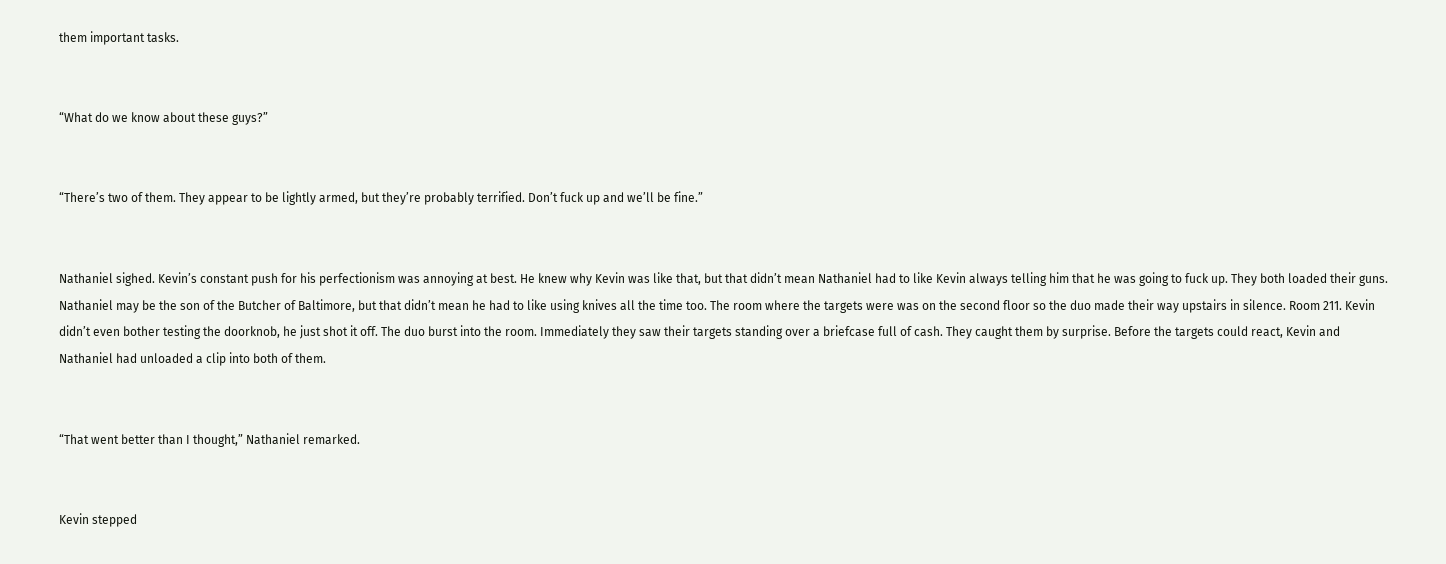them important tasks.


“What do we know about these guys?”


“There’s two of them. They appear to be lightly armed, but they’re probably terrified. Don’t fuck up and we’ll be fine.”


Nathaniel sighed. Kevin’s constant push for his perfectionism was annoying at best. He knew why Kevin was like that, but that didn’t mean Nathaniel had to like Kevin always telling him that he was going to fuck up. They both loaded their guns. Nathaniel may be the son of the Butcher of Baltimore, but that didn’t mean he had to like using knives all the time too. The room where the targets were was on the second floor so the duo made their way upstairs in silence. Room 211. Kevin didn’t even bother testing the doorknob, he just shot it off. The duo burst into the room. Immediately they saw their targets standing over a briefcase full of cash. They caught them by surprise. Before the targets could react, Kevin and Nathaniel had unloaded a clip into both of them.


“That went better than I thought,” Nathaniel remarked.


Kevin stepped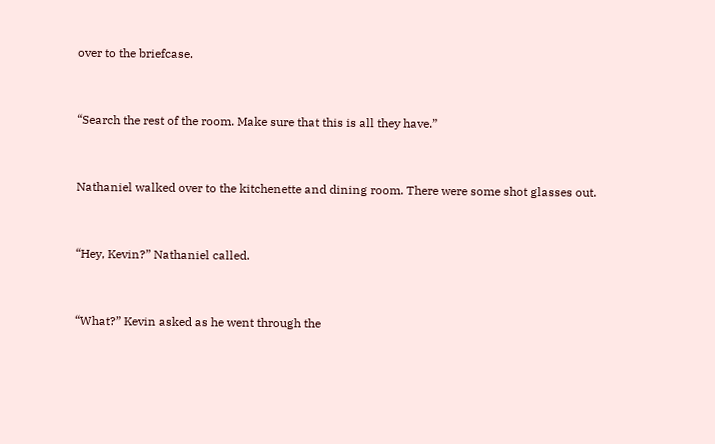over to the briefcase.


“Search the rest of the room. Make sure that this is all they have.”


Nathaniel walked over to the kitchenette and dining room. There were some shot glasses out.


“Hey, Kevin?” Nathaniel called.


“What?” Kevin asked as he went through the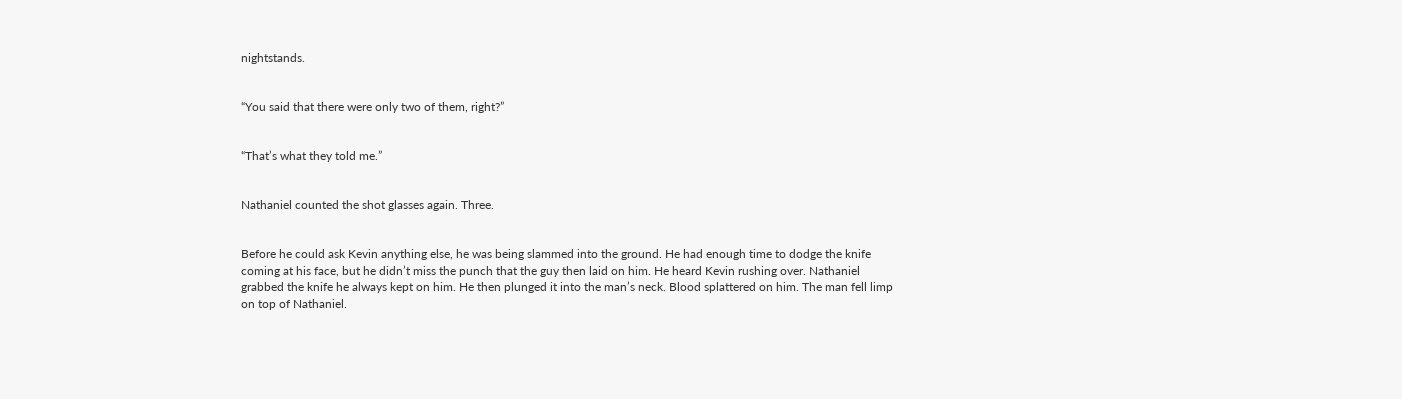nightstands.


“You said that there were only two of them, right?”


“That’s what they told me.”


Nathaniel counted the shot glasses again. Three.


Before he could ask Kevin anything else, he was being slammed into the ground. He had enough time to dodge the knife coming at his face, but he didn’t miss the punch that the guy then laid on him. He heard Kevin rushing over. Nathaniel grabbed the knife he always kept on him. He then plunged it into the man’s neck. Blood splattered on him. The man fell limp on top of Nathaniel.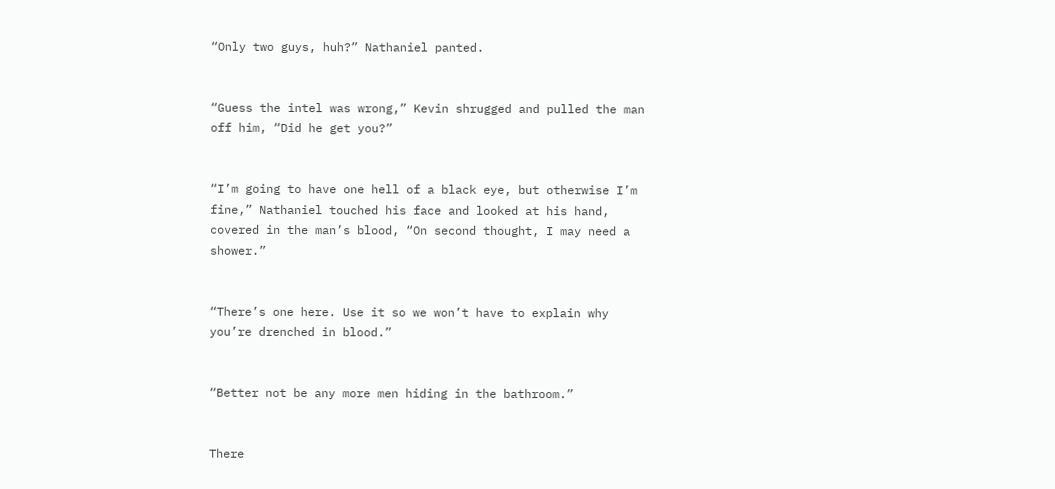“Only two guys, huh?” Nathaniel panted.


“Guess the intel was wrong,” Kevin shrugged and pulled the man off him, “Did he get you?”


“I’m going to have one hell of a black eye, but otherwise I’m fine,” Nathaniel touched his face and looked at his hand, covered in the man’s blood, “On second thought, I may need a shower.”


“There’s one here. Use it so we won’t have to explain why you’re drenched in blood.”


“Better not be any more men hiding in the bathroom.”


There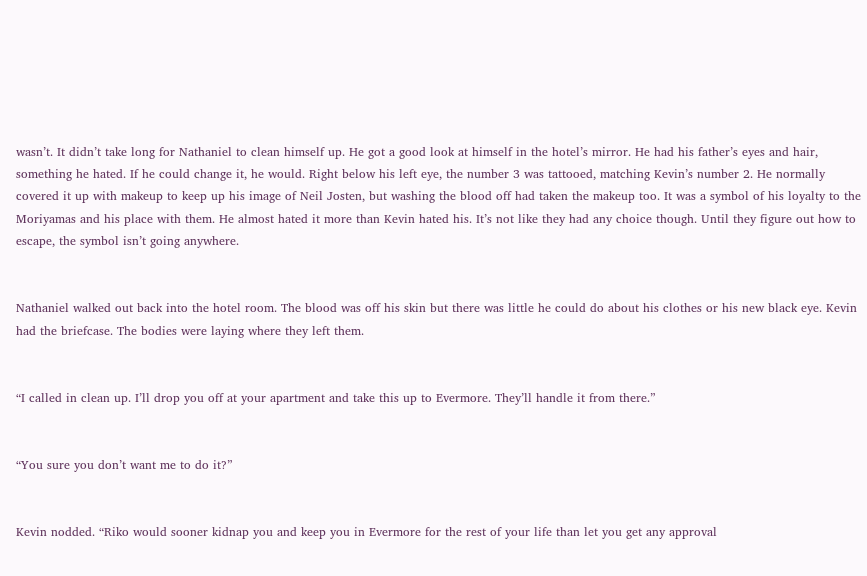wasn’t. It didn’t take long for Nathaniel to clean himself up. He got a good look at himself in the hotel’s mirror. He had his father’s eyes and hair, something he hated. If he could change it, he would. Right below his left eye, the number 3 was tattooed, matching Kevin’s number 2. He normally covered it up with makeup to keep up his image of Neil Josten, but washing the blood off had taken the makeup too. It was a symbol of his loyalty to the Moriyamas and his place with them. He almost hated it more than Kevin hated his. It’s not like they had any choice though. Until they figure out how to escape, the symbol isn’t going anywhere.


Nathaniel walked out back into the hotel room. The blood was off his skin but there was little he could do about his clothes or his new black eye. Kevin had the briefcase. The bodies were laying where they left them.


“I called in clean up. I’ll drop you off at your apartment and take this up to Evermore. They’ll handle it from there.”


“You sure you don’t want me to do it?”


Kevin nodded. “Riko would sooner kidnap you and keep you in Evermore for the rest of your life than let you get any approval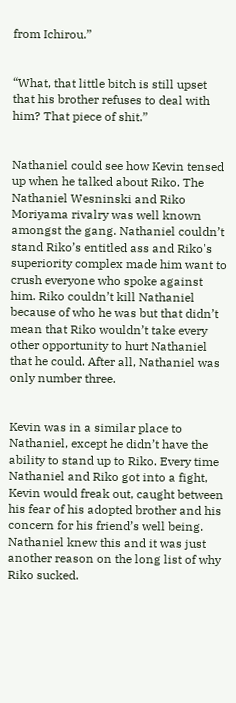from Ichirou.”


“What, that little bitch is still upset that his brother refuses to deal with him? That piece of shit.”


Nathaniel could see how Kevin tensed up when he talked about Riko. The Nathaniel Wesninski and Riko Moriyama rivalry was well known amongst the gang. Nathaniel couldn’t stand Riko’s entitled ass and Riko's superiority complex made him want to crush everyone who spoke against him. Riko couldn’t kill Nathaniel because of who he was but that didn’t mean that Riko wouldn’t take every other opportunity to hurt Nathaniel that he could. After all, Nathaniel was only number three.


Kevin was in a similar place to Nathaniel, except he didn’t have the ability to stand up to Riko. Every time Nathaniel and Riko got into a fight, Kevin would freak out, caught between his fear of his adopted brother and his concern for his friend’s well being. Nathaniel knew this and it was just another reason on the long list of why Riko sucked.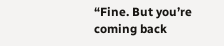“Fine. But you’re coming back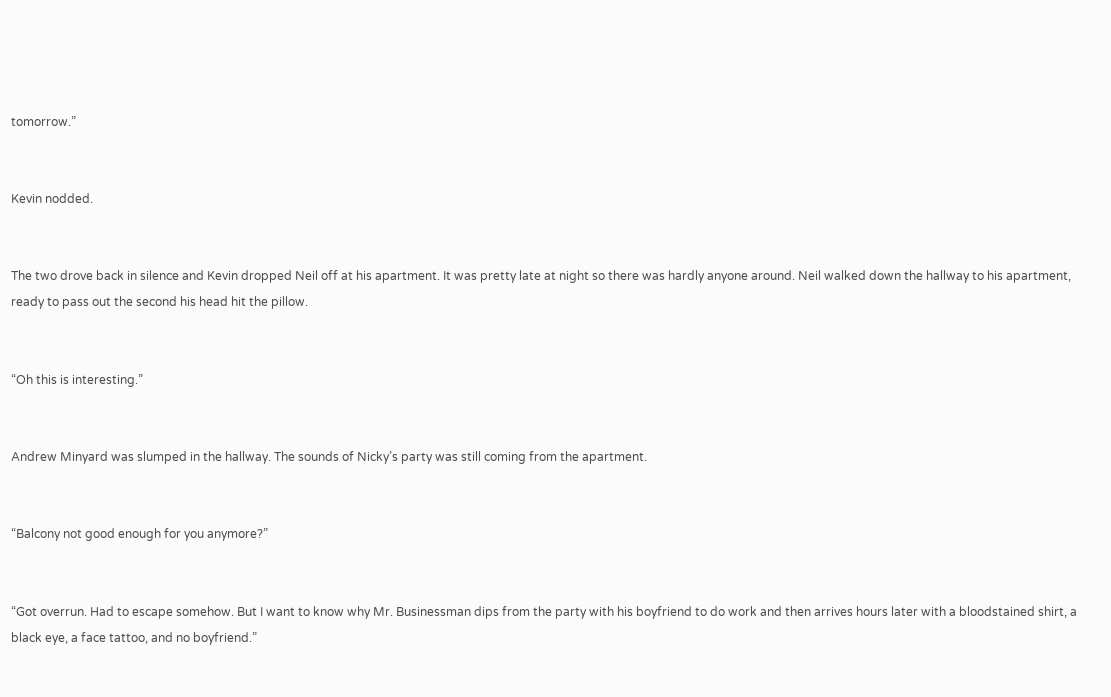tomorrow.”


Kevin nodded.


The two drove back in silence and Kevin dropped Neil off at his apartment. It was pretty late at night so there was hardly anyone around. Neil walked down the hallway to his apartment, ready to pass out the second his head hit the pillow.


“Oh this is interesting.”


Andrew Minyard was slumped in the hallway. The sounds of Nicky’s party was still coming from the apartment.


“Balcony not good enough for you anymore?”


“Got overrun. Had to escape somehow. But I want to know why Mr. Businessman dips from the party with his boyfriend to do work and then arrives hours later with a bloodstained shirt, a black eye, a face tattoo, and no boyfriend.”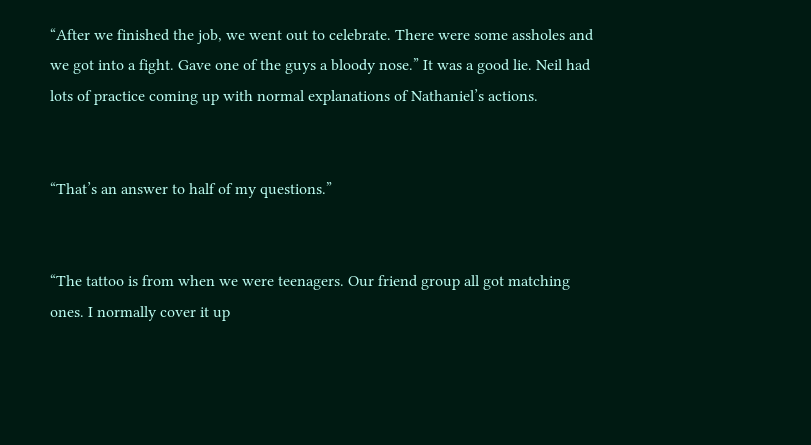“After we finished the job, we went out to celebrate. There were some assholes and we got into a fight. Gave one of the guys a bloody nose.” It was a good lie. Neil had lots of practice coming up with normal explanations of Nathaniel’s actions.


“That’s an answer to half of my questions.”


“The tattoo is from when we were teenagers. Our friend group all got matching ones. I normally cover it up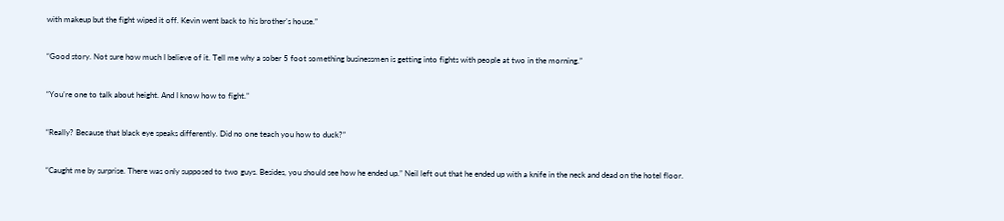with makeup but the fight wiped it off. Kevin went back to his brother’s house.”


“Good story. Not sure how much I believe of it. Tell me why a sober 5 foot something businessmen is getting into fights with people at two in the morning.”


“You’re one to talk about height. And I know how to fight.”


“Really? Because that black eye speaks differently. Did no one teach you how to duck?”


“Caught me by surprise. There was only supposed to two guys. Besides, you should see how he ended up.” Neil left out that he ended up with a knife in the neck and dead on the hotel floor.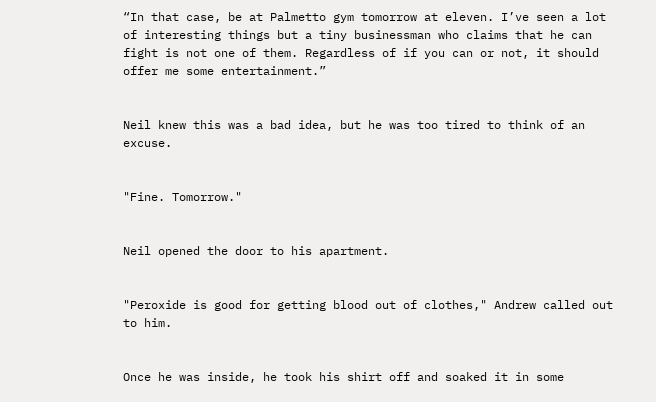“In that case, be at Palmetto gym tomorrow at eleven. I’ve seen a lot of interesting things but a tiny businessman who claims that he can fight is not one of them. Regardless of if you can or not, it should offer me some entertainment.”


Neil knew this was a bad idea, but he was too tired to think of an excuse.


"Fine. Tomorrow."


Neil opened the door to his apartment.


"Peroxide is good for getting blood out of clothes," Andrew called out to him.


Once he was inside, he took his shirt off and soaked it in some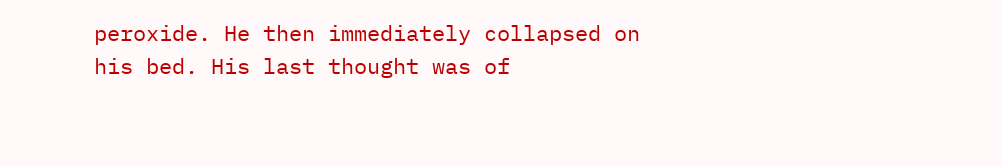peroxide. He then immediately collapsed on his bed. His last thought was of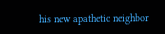his new apathetic neighbor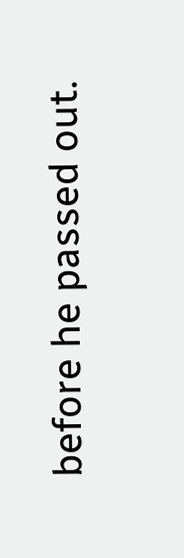before he passed out.